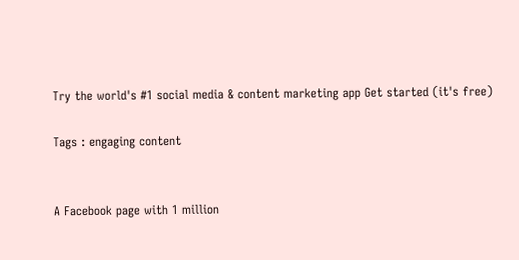Try the world's #1 social media & content marketing app Get started (it's free)

Tags : engaging content


A Facebook page with 1 million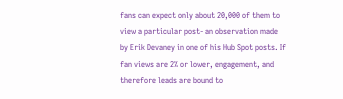fans can expect only about 20,000 of them to view a particular post- an observation made by Erik Devaney in one of his Hub Spot posts. If fan views are 2% or lower, engagement, and therefore leads are bound to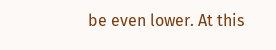be even lower. At this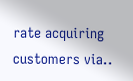rate acquiring customers via..